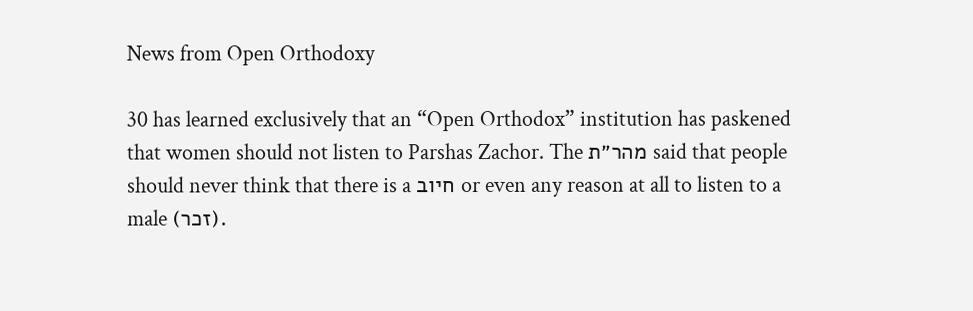News from Open Orthodoxy

30 has learned exclusively that an “Open Orthodox” institution has paskened that women should not listen to Parshas Zachor. The מהר״ת said that people should never think that there is a חיוב or even any reason at all to listen to a male (זכר).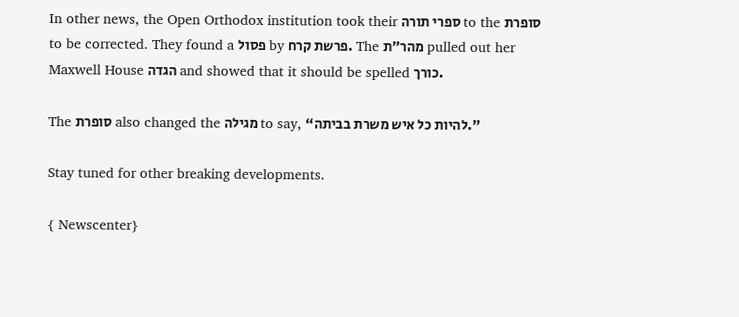In other news, the Open Orthodox institution took their ספרי תורה to the סופרת to be corrected. They found a פסול by פרשת קרח. The מהר״ת pulled out her Maxwell House הגדה and showed that it should be spelled כורך.

The סופרת also changed the מגילה to say, “להיות כל איש משרת בביתה.”

Stay tuned for other breaking developments.

{ Newscenter}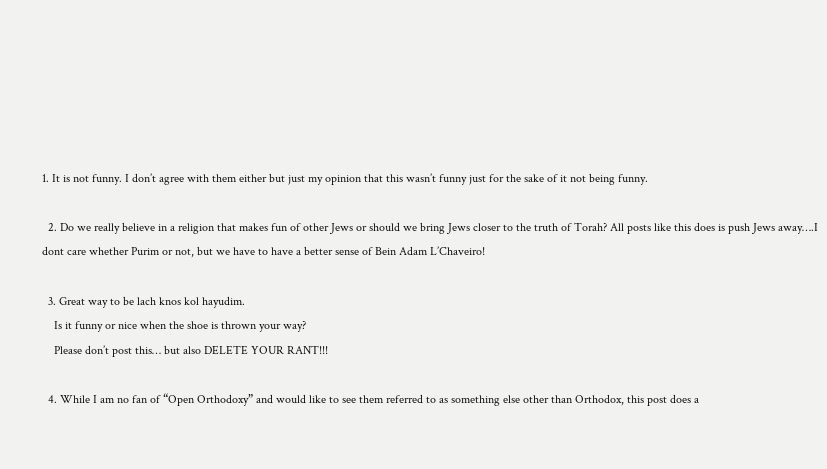1. It is not funny. I don’t agree with them either but just my opinion that this wasn’t funny just for the sake of it not being funny.

  2. Do we really believe in a religion that makes fun of other Jews or should we bring Jews closer to the truth of Torah? All posts like this does is push Jews away….I dont care whether Purim or not, but we have to have a better sense of Bein Adam L’Chaveiro!

  3. Great way to be lach knos kol hayudim.
    Is it funny or nice when the shoe is thrown your way?
    Please don’t post this… but also DELETE YOUR RANT!!!

  4. While I am no fan of “Open Orthodoxy” and would like to see them referred to as something else other than Orthodox, this post does a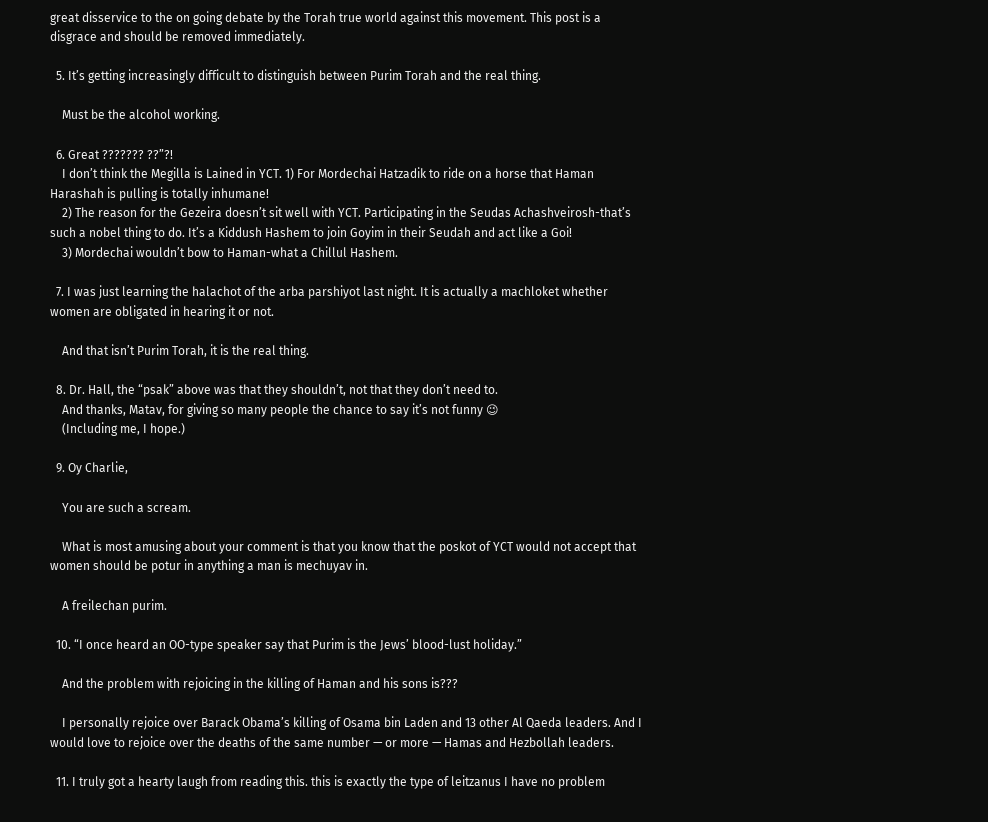great disservice to the on going debate by the Torah true world against this movement. This post is a disgrace and should be removed immediately.

  5. It’s getting increasingly difficult to distinguish between Purim Torah and the real thing.

    Must be the alcohol working.

  6. Great ??????? ??”?!
    I don’t think the Megilla is Lained in YCT. 1) For Mordechai Hatzadik to ride on a horse that Haman Harashah is pulling is totally inhumane!
    2) The reason for the Gezeira doesn’t sit well with YCT. Participating in the Seudas Achashveirosh-that’s such a nobel thing to do. It’s a Kiddush Hashem to join Goyim in their Seudah and act like a Goi!
    3) Mordechai wouldn’t bow to Haman-what a Chillul Hashem.

  7. I was just learning the halachot of the arba parshiyot last night. It is actually a machloket whether women are obligated in hearing it or not.

    And that isn’t Purim Torah, it is the real thing.

  8. Dr. Hall, the “psak” above was that they shouldn’t, not that they don’t need to.
    And thanks, Matav, for giving so many people the chance to say it’s not funny 😉
    (Including me, I hope.)

  9. Oy Charlie,

    You are such a scream.

    What is most amusing about your comment is that you know that the poskot of YCT would not accept that women should be potur in anything a man is mechuyav in.

    A freilechan purim.

  10. “I once heard an OO-type speaker say that Purim is the Jews’ blood-lust holiday.”

    And the problem with rejoicing in the killing of Haman and his sons is???

    I personally rejoice over Barack Obama’s killing of Osama bin Laden and 13 other Al Qaeda leaders. And I would love to rejoice over the deaths of the same number — or more — Hamas and Hezbollah leaders.

  11. I truly got a hearty laugh from reading this. this is exactly the type of leitzanus I have no problem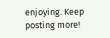enjoying. Keep posting more!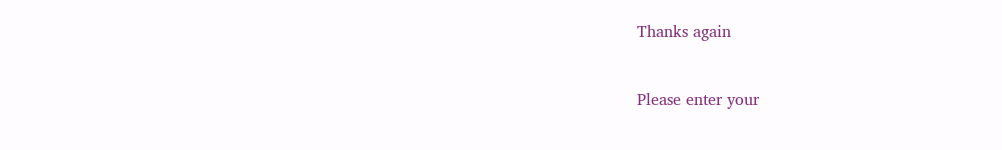Thanks again


Please enter your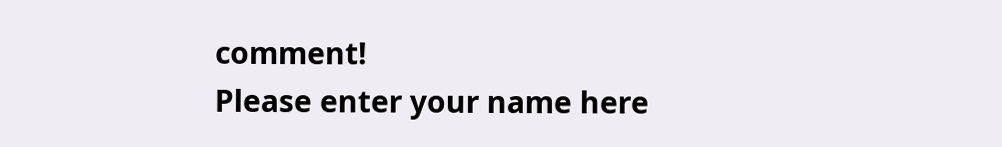comment!
Please enter your name here